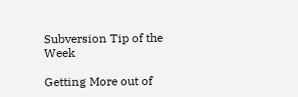Subversion Tip of the Week

Getting More out of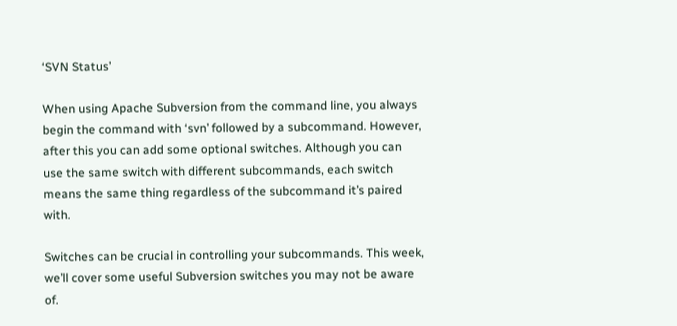‘SVN Status’

When using Apache Subversion from the command line, you always begin the command with ‘svn’ followed by a subcommand. However, after this you can add some optional switches. Although you can use the same switch with different subcommands, each switch means the same thing regardless of the subcommand it’s paired with.

Switches can be crucial in controlling your subcommands. This week, we’ll cover some useful Subversion switches you may not be aware of.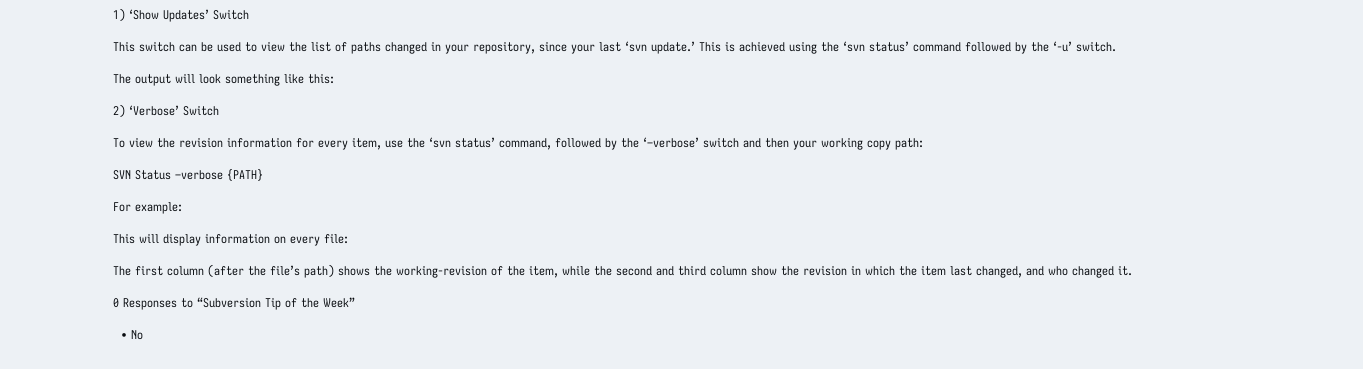1) ‘Show Updates’ Switch

This switch can be used to view the list of paths changed in your repository, since your last ‘svn update.’ This is achieved using the ‘svn status’ command followed by the ‘-u’ switch.

The output will look something like this:

2) ‘Verbose’ Switch

To view the revision information for every item, use the ‘svn status’ command, followed by the ‘–verbose’ switch and then your working copy path:

SVN Status –verbose {PATH}

For example:

This will display information on every file:

The first column (after the file’s path) shows the working-revision of the item, while the second and third column show the revision in which the item last changed, and who changed it.

0 Responses to “Subversion Tip of the Week”

  • No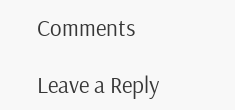Comments

Leave a Reply